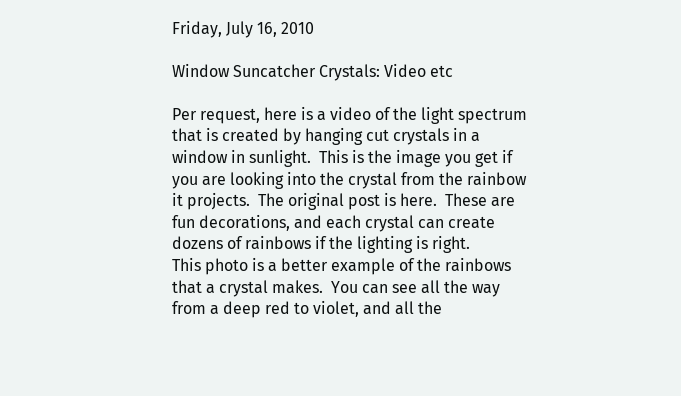Friday, July 16, 2010

Window Suncatcher Crystals: Video etc

Per request, here is a video of the light spectrum that is created by hanging cut crystals in a window in sunlight.  This is the image you get if you are looking into the crystal from the rainbow it projects.  The original post is here.  These are fun decorations, and each crystal can create dozens of rainbows if the lighting is right.
This photo is a better example of the rainbows that a crystal makes.  You can see all the way from a deep red to violet, and all the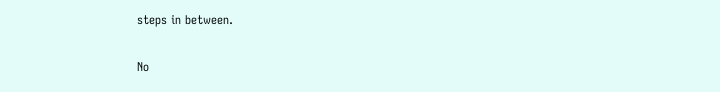steps in between.

No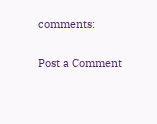comments:

Post a Comment